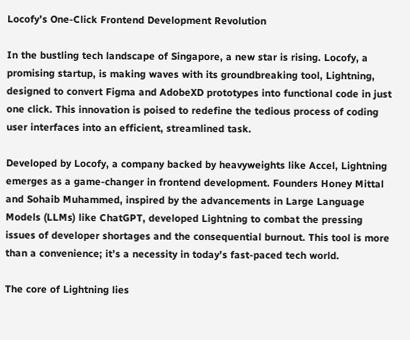Locofy’s One-Click Frontend Development Revolution

In the bustling tech landscape of Singapore, a new star is rising. Locofy, a promising startup, is making waves with its groundbreaking tool, Lightning, designed to convert Figma and AdobeXD prototypes into functional code in just one click. This innovation is poised to redefine the tedious process of coding user interfaces into an efficient, streamlined task.

Developed by Locofy, a company backed by heavyweights like Accel, Lightning emerges as a game-changer in frontend development. Founders Honey Mittal and Sohaib Muhammed, inspired by the advancements in Large Language Models (LLMs) like ChatGPT, developed Lightning to combat the pressing issues of developer shortages and the consequential burnout. This tool is more than a convenience; it’s a necessity in today’s fast-paced tech world.

The core of Lightning lies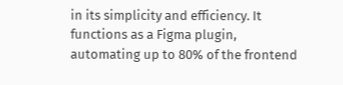in its simplicity and efficiency. It functions as a Figma plugin, automating up to 80% of the frontend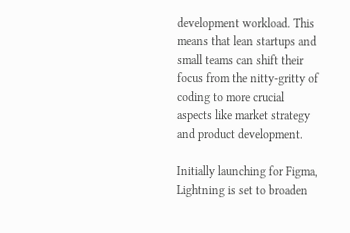development workload. This means that lean startups and small teams can shift their focus from the nitty-gritty of coding to more crucial aspects like market strategy and product development.

Initially launching for Figma, Lightning is set to broaden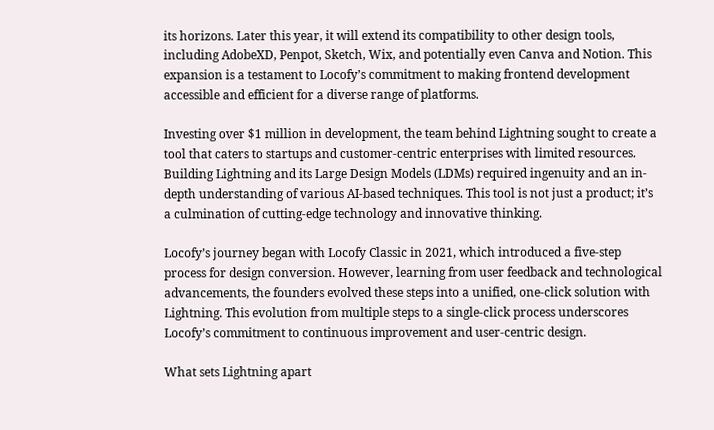its horizons. Later this year, it will extend its compatibility to other design tools, including AdobeXD, Penpot, Sketch, Wix, and potentially even Canva and Notion. This expansion is a testament to Locofy’s commitment to making frontend development accessible and efficient for a diverse range of platforms.

Investing over $1 million in development, the team behind Lightning sought to create a tool that caters to startups and customer-centric enterprises with limited resources. Building Lightning and its Large Design Models (LDMs) required ingenuity and an in-depth understanding of various AI-based techniques. This tool is not just a product; it’s a culmination of cutting-edge technology and innovative thinking.

Locofy’s journey began with Locofy Classic in 2021, which introduced a five-step process for design conversion. However, learning from user feedback and technological advancements, the founders evolved these steps into a unified, one-click solution with Lightning. This evolution from multiple steps to a single-click process underscores Locofy’s commitment to continuous improvement and user-centric design.

What sets Lightning apart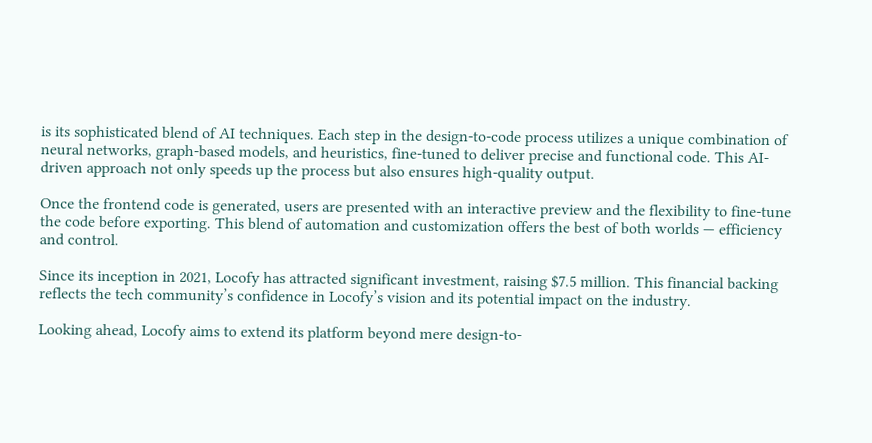is its sophisticated blend of AI techniques. Each step in the design-to-code process utilizes a unique combination of neural networks, graph-based models, and heuristics, fine-tuned to deliver precise and functional code. This AI-driven approach not only speeds up the process but also ensures high-quality output.

Once the frontend code is generated, users are presented with an interactive preview and the flexibility to fine-tune the code before exporting. This blend of automation and customization offers the best of both worlds — efficiency and control.

Since its inception in 2021, Locofy has attracted significant investment, raising $7.5 million. This financial backing reflects the tech community’s confidence in Locofy’s vision and its potential impact on the industry.

Looking ahead, Locofy aims to extend its platform beyond mere design-to-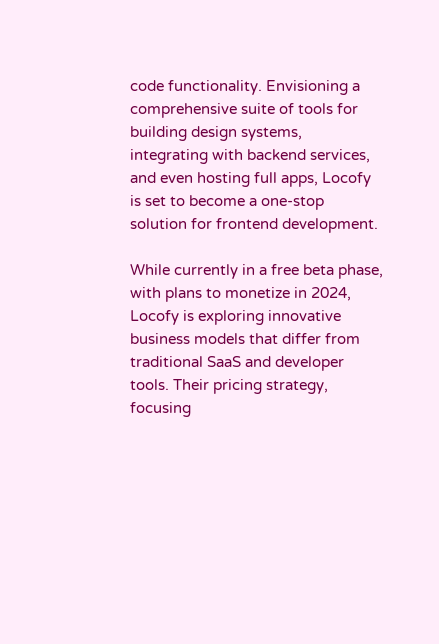code functionality. Envisioning a comprehensive suite of tools for building design systems, integrating with backend services, and even hosting full apps, Locofy is set to become a one-stop solution for frontend development.

While currently in a free beta phase, with plans to monetize in 2024, Locofy is exploring innovative business models that differ from traditional SaaS and developer tools. Their pricing strategy, focusing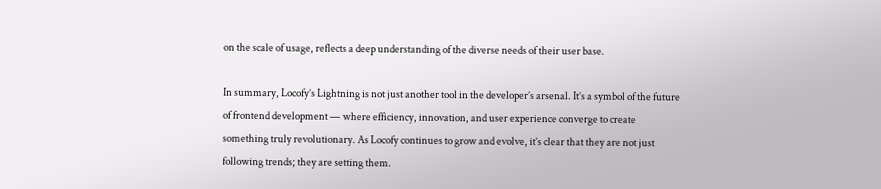on the scale of usage, reflects a deep understanding of the diverse needs of their user base.

In summary, Locofy’s Lightning is not just another tool in the developer’s arsenal. It’s a symbol of the future of frontend development — where efficiency, innovation, and user experience converge to create something truly revolutionary. As Locofy continues to grow and evolve, it’s clear that they are not just following trends; they are setting them.